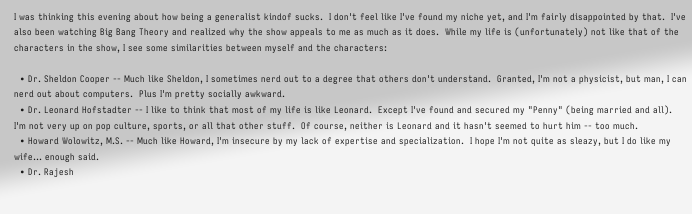I was thinking this evening about how being a generalist kindof sucks.  I don't feel like I've found my niche yet, and I'm fairly disappointed by that.  I've also been watching Big Bang Theory and realized why the show appeals to me as much as it does.  While my life is (unfortunately) not like that of the characters in the show, I see some similarities between myself and the characters:

  • Dr. Sheldon Cooper -- Much like Sheldon, I sometimes nerd out to a degree that others don't understand.  Granted, I'm not a physicist, but man, I can nerd out about computers.  Plus I'm pretty socially awkward.
  • Dr. Leonard Hofstadter -- I like to think that most of my life is like Leonard.  Except I've found and secured my "Penny" (being married and all).  I'm not very up on pop culture, sports, or all that other stuff.  Of course, neither is Leonard and it hasn't seemed to hurt him -- too much.
  • Howard Wolowitz, M.S. -- Much like Howard, I'm insecure by my lack of expertise and specialization.  I hope I'm not quite as sleazy, but I do like my wife... enough said.
  • Dr. Rajesh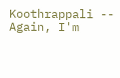Koothrappali -- Again, I'm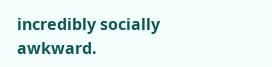incredibly socially awkward.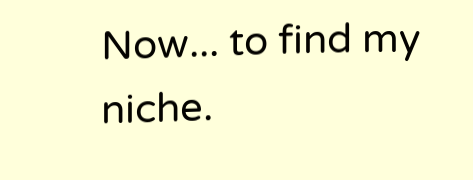Now... to find my niche.